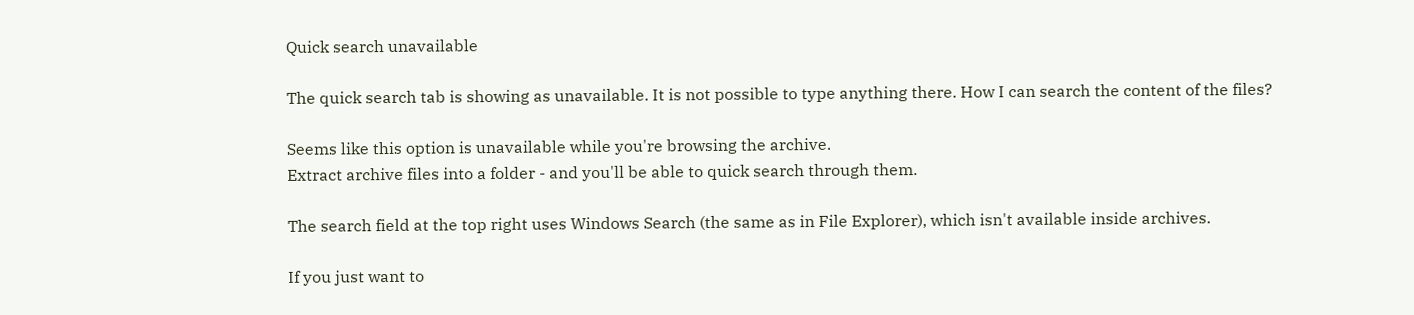Quick search unavailable

The quick search tab is showing as unavailable. It is not possible to type anything there. How I can search the content of the files?

Seems like this option is unavailable while you're browsing the archive.
Extract archive files into a folder - and you'll be able to quick search through them.

The search field at the top right uses Windows Search (the same as in File Explorer), which isn't available inside archives.

If you just want to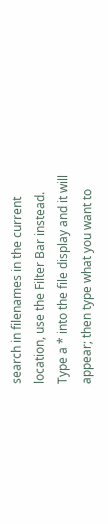search in filenames in the current location, use the Filter Bar instead. Type a * into the file display and it will appear; then type what you want to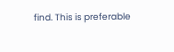find. This is preferable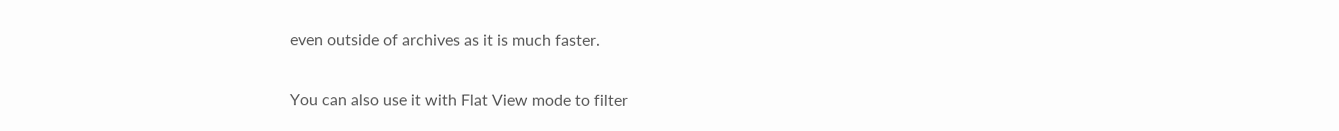even outside of archives as it is much faster.

You can also use it with Flat View mode to filter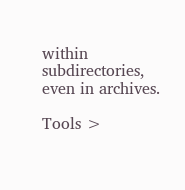within subdirectories, even in archives.

Tools >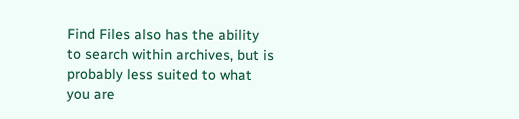Find Files also has the ability to search within archives, but is probably less suited to what you are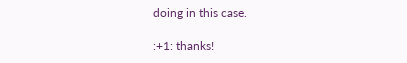doing in this case.

:+1: thanks!